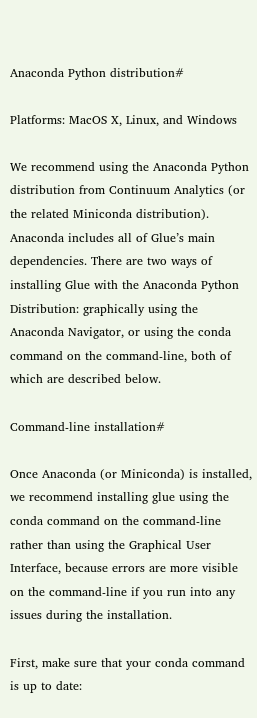Anaconda Python distribution#

Platforms: MacOS X, Linux, and Windows

We recommend using the Anaconda Python distribution from Continuum Analytics (or the related Miniconda distribution). Anaconda includes all of Glue’s main dependencies. There are two ways of installing Glue with the Anaconda Python Distribution: graphically using the Anaconda Navigator, or using the conda command on the command-line, both of which are described below.

Command-line installation#

Once Anaconda (or Miniconda) is installed, we recommend installing glue using the conda command on the command-line rather than using the Graphical User Interface, because errors are more visible on the command-line if you run into any issues during the installation.

First, make sure that your conda command is up to date: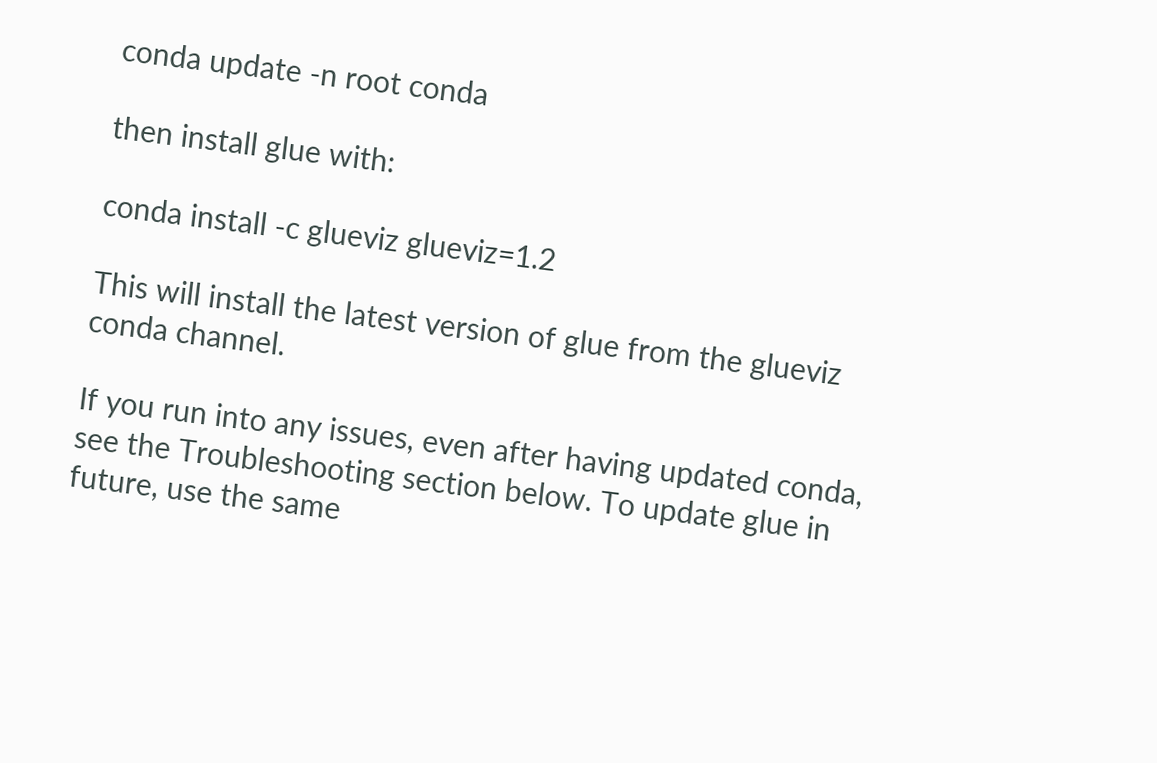conda update -n root conda

then install glue with:

conda install -c glueviz glueviz=1.2

This will install the latest version of glue from the glueviz conda channel.

If you run into any issues, even after having updated conda, see the Troubleshooting section below. To update glue in future, use the same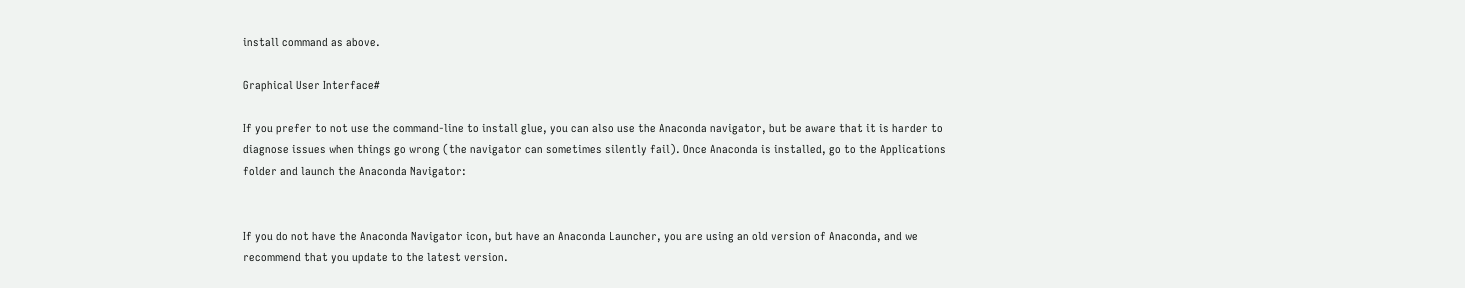install command as above.

Graphical User Interface#

If you prefer to not use the command-line to install glue, you can also use the Anaconda navigator, but be aware that it is harder to diagnose issues when things go wrong (the navigator can sometimes silently fail). Once Anaconda is installed, go to the Applications folder and launch the Anaconda Navigator:


If you do not have the Anaconda Navigator icon, but have an Anaconda Launcher, you are using an old version of Anaconda, and we recommend that you update to the latest version.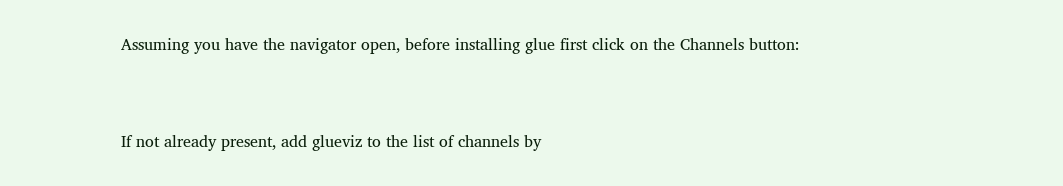Assuming you have the navigator open, before installing glue first click on the Channels button:


If not already present, add glueviz to the list of channels by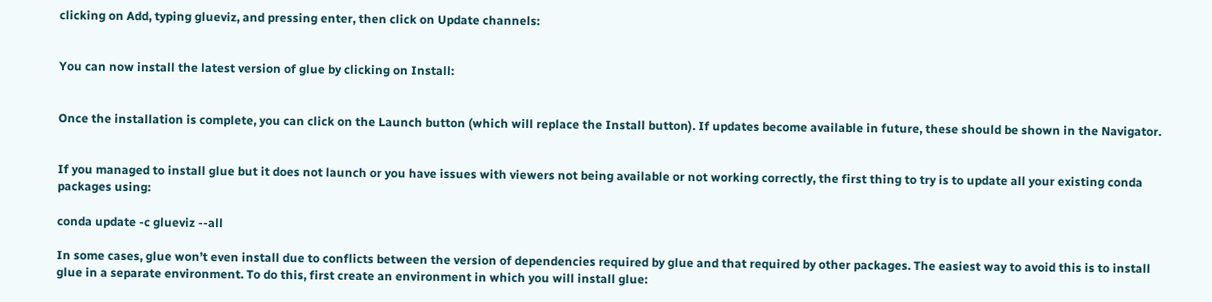clicking on Add, typing glueviz, and pressing enter, then click on Update channels:


You can now install the latest version of glue by clicking on Install:


Once the installation is complete, you can click on the Launch button (which will replace the Install button). If updates become available in future, these should be shown in the Navigator.


If you managed to install glue but it does not launch or you have issues with viewers not being available or not working correctly, the first thing to try is to update all your existing conda packages using:

conda update -c glueviz --all

In some cases, glue won’t even install due to conflicts between the version of dependencies required by glue and that required by other packages. The easiest way to avoid this is to install glue in a separate environment. To do this, first create an environment in which you will install glue: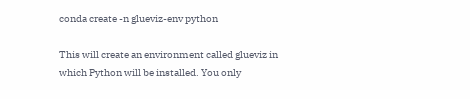conda create -n glueviz-env python

This will create an environment called glueviz in which Python will be installed. You only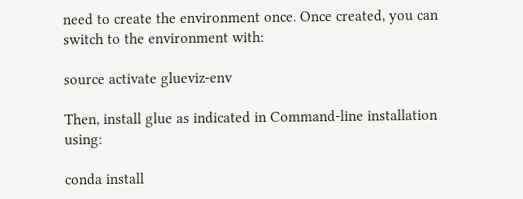need to create the environment once. Once created, you can switch to the environment with:

source activate glueviz-env

Then, install glue as indicated in Command-line installation using:

conda install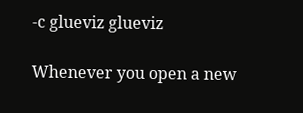-c glueviz glueviz

Whenever you open a new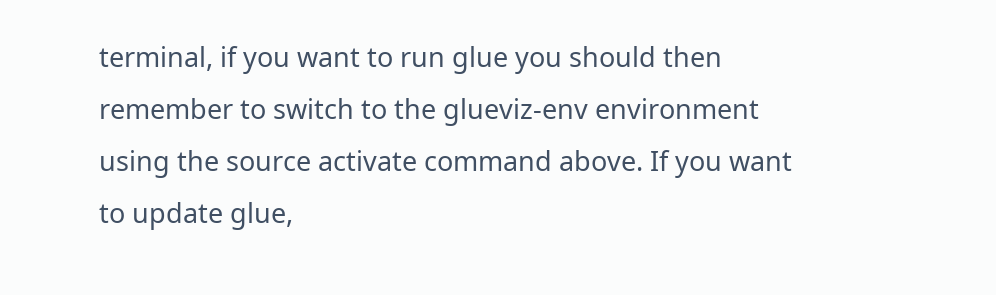terminal, if you want to run glue you should then remember to switch to the glueviz-env environment using the source activate command above. If you want to update glue,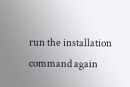run the installation command again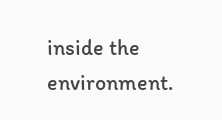inside the environment.